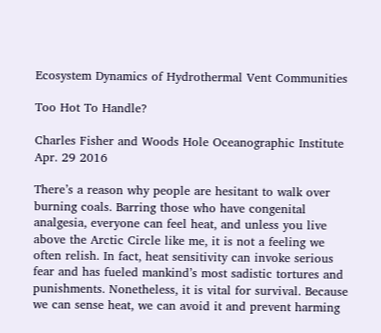Ecosystem Dynamics of Hydrothermal Vent Communities

Too Hot To Handle?

Charles Fisher and Woods Hole Oceanographic Institute
Apr. 29 2016

There’s a reason why people are hesitant to walk over burning coals. Barring those who have congenital analgesia, everyone can feel heat, and unless you live above the Arctic Circle like me, it is not a feeling we often relish. In fact, heat sensitivity can invoke serious fear and has fueled mankind’s most sadistic tortures and punishments. Nonetheless, it is vital for survival. Because we can sense heat, we can avoid it and prevent harming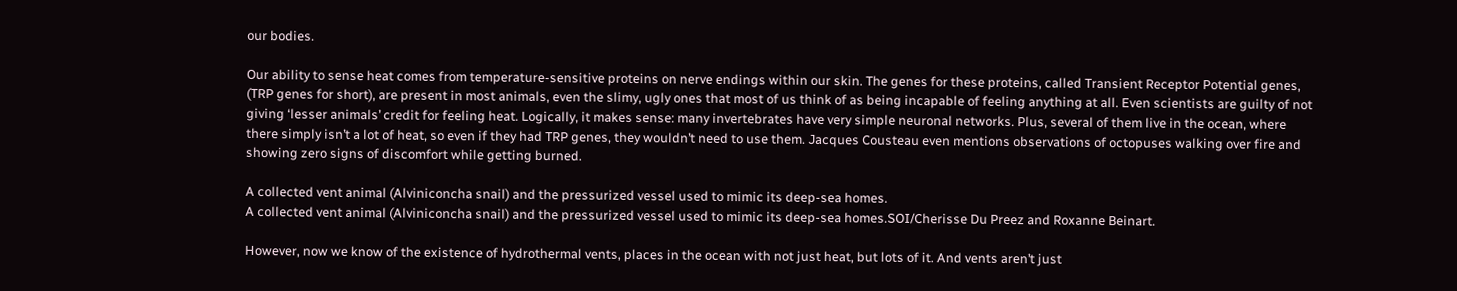our bodies.

Our ability to sense heat comes from temperature-sensitive proteins on nerve endings within our skin. The genes for these proteins, called Transient Receptor Potential genes, (TRP genes for short), are present in most animals, even the slimy, ugly ones that most of us think of as being incapable of feeling anything at all. Even scientists are guilty of not giving ‘lesser animals’ credit for feeling heat. Logically, it makes sense: many invertebrates have very simple neuronal networks. Plus, several of them live in the ocean, where there simply isn’t a lot of heat, so even if they had TRP genes, they wouldn’t need to use them. Jacques Cousteau even mentions observations of octopuses walking over fire and showing zero signs of discomfort while getting burned.

A collected vent animal (Alviniconcha snail) and the pressurized vessel used to mimic its deep-sea homes.
A collected vent animal (Alviniconcha snail) and the pressurized vessel used to mimic its deep-sea homes.SOI/Cherisse Du Preez and Roxanne Beinart.

However, now we know of the existence of hydrothermal vents, places in the ocean with not just heat, but lots of it. And vents aren’t just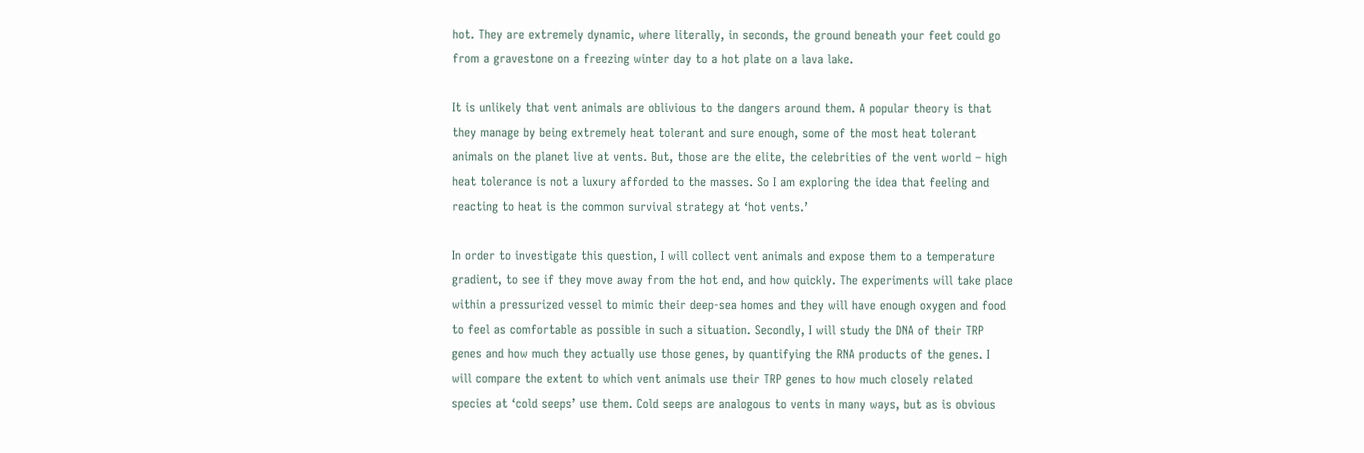hot. They are extremely dynamic, where literally, in seconds, the ground beneath your feet could go from a gravestone on a freezing winter day to a hot plate on a lava lake.

It is unlikely that vent animals are oblivious to the dangers around them. A popular theory is that they manage by being extremely heat tolerant and sure enough, some of the most heat tolerant animals on the planet live at vents. But, those are the elite, the celebrities of the vent world – high heat tolerance is not a luxury afforded to the masses. So I am exploring the idea that feeling and reacting to heat is the common survival strategy at ‘hot vents.’

In order to investigate this question, I will collect vent animals and expose them to a temperature gradient, to see if they move away from the hot end, and how quickly. The experiments will take place within a pressurized vessel to mimic their deep-sea homes and they will have enough oxygen and food to feel as comfortable as possible in such a situation. Secondly, I will study the DNA of their TRP genes and how much they actually use those genes, by quantifying the RNA products of the genes. I will compare the extent to which vent animals use their TRP genes to how much closely related species at ‘cold seeps’ use them. Cold seeps are analogous to vents in many ways, but as is obvious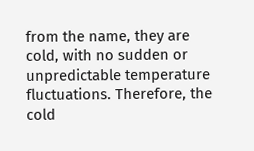from the name, they are cold, with no sudden or unpredictable temperature fluctuations. Therefore, the cold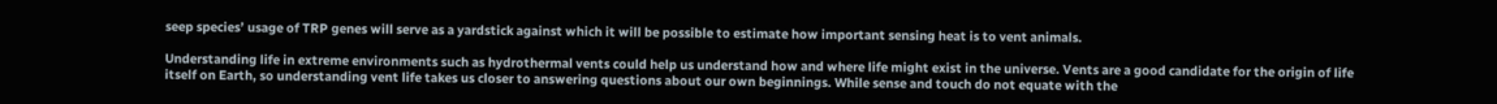seep species’ usage of TRP genes will serve as a yardstick against which it will be possible to estimate how important sensing heat is to vent animals.

Understanding life in extreme environments such as hydrothermal vents could help us understand how and where life might exist in the universe. Vents are a good candidate for the origin of life itself on Earth, so understanding vent life takes us closer to answering questions about our own beginnings. While sense and touch do not equate with the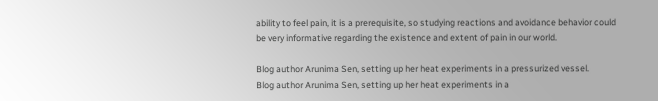ability to feel pain, it is a prerequisite, so studying reactions and avoidance behavior could be very informative regarding the existence and extent of pain in our world.

Blog author Arunima Sen, setting up her heat experiments in a pressurized vessel.
Blog author Arunima Sen, setting up her heat experiments in a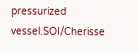pressurized vessel.SOI/Cherisse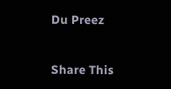Du Preez


Share This